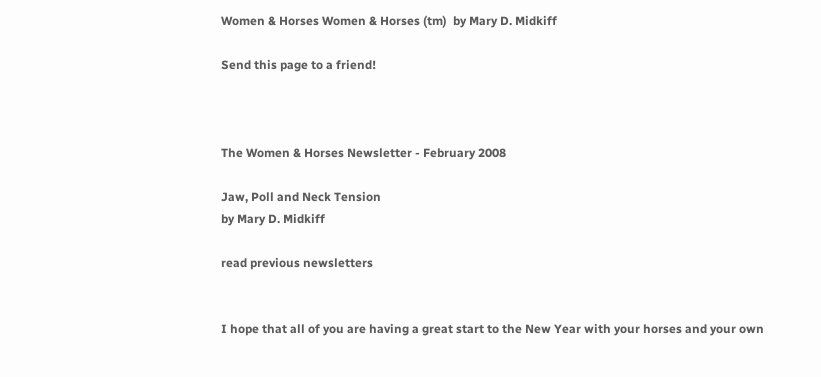Women & Horses Women & Horses (tm)  by Mary D. Midkiff

Send this page to a friend!



The Women & Horses Newsletter - February 2008

Jaw, Poll and Neck Tension
by Mary D. Midkiff

read previous newsletters


I hope that all of you are having a great start to the New Year with your horses and your own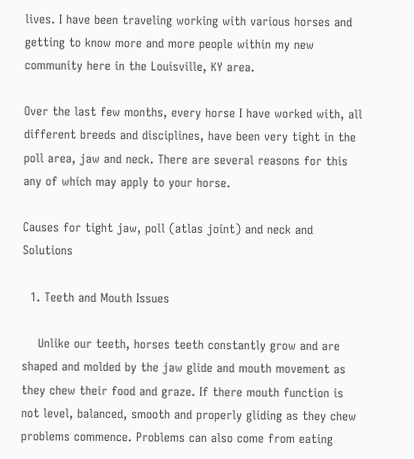lives. I have been traveling working with various horses and getting to know more and more people within my new community here in the Louisville, KY area.

Over the last few months, every horse I have worked with, all different breeds and disciplines, have been very tight in the poll area, jaw and neck. There are several reasons for this any of which may apply to your horse.

Causes for tight jaw, poll (atlas joint) and neck and Solutions

  1. Teeth and Mouth Issues

    Unlike our teeth, horses teeth constantly grow and are shaped and molded by the jaw glide and mouth movement as they chew their food and graze. If there mouth function is not level, balanced, smooth and properly gliding as they chew problems commence. Problems can also come from eating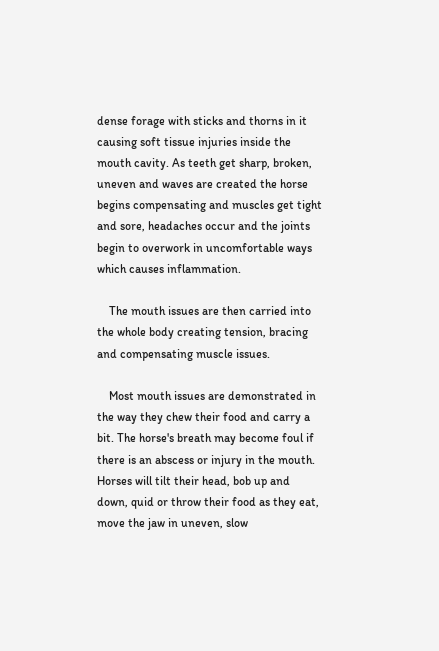dense forage with sticks and thorns in it causing soft tissue injuries inside the mouth cavity. As teeth get sharp, broken, uneven and waves are created the horse begins compensating and muscles get tight and sore, headaches occur and the joints begin to overwork in uncomfortable ways which causes inflammation.

    The mouth issues are then carried into the whole body creating tension, bracing and compensating muscle issues.

    Most mouth issues are demonstrated in the way they chew their food and carry a bit. The horse's breath may become foul if there is an abscess or injury in the mouth. Horses will tilt their head, bob up and down, quid or throw their food as they eat, move the jaw in uneven, slow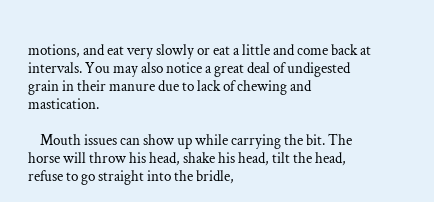motions, and eat very slowly or eat a little and come back at intervals. You may also notice a great deal of undigested grain in their manure due to lack of chewing and mastication.

    Mouth issues can show up while carrying the bit. The horse will throw his head, shake his head, tilt the head, refuse to go straight into the bridle,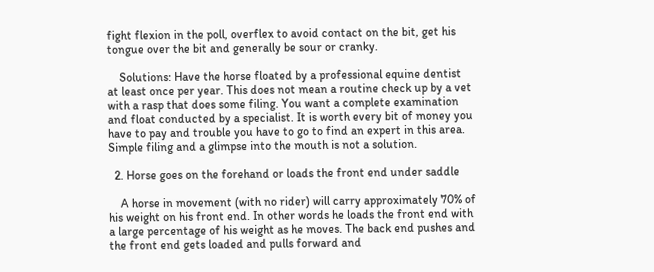fight flexion in the poll, overflex to avoid contact on the bit, get his tongue over the bit and generally be sour or cranky.

    Solutions: Have the horse floated by a professional equine dentist at least once per year. This does not mean a routine check up by a vet with a rasp that does some filing. You want a complete examination and float conducted by a specialist. It is worth every bit of money you have to pay and trouble you have to go to find an expert in this area. Simple filing and a glimpse into the mouth is not a solution.

  2. Horse goes on the forehand or loads the front end under saddle

    A horse in movement (with no rider) will carry approximately 70% of his weight on his front end. In other words he loads the front end with a large percentage of his weight as he moves. The back end pushes and the front end gets loaded and pulls forward and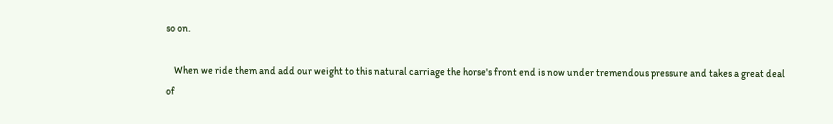so on.

    When we ride them and add our weight to this natural carriage the horse's front end is now under tremendous pressure and takes a great deal of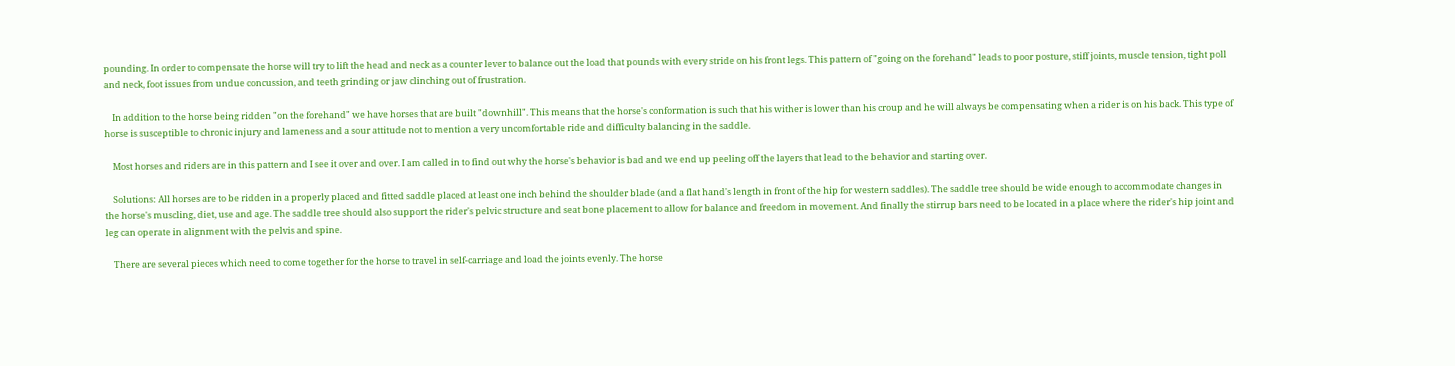pounding. In order to compensate the horse will try to lift the head and neck as a counter lever to balance out the load that pounds with every stride on his front legs. This pattern of "going on the forehand" leads to poor posture, stiff joints, muscle tension, tight poll and neck, foot issues from undue concussion, and teeth grinding or jaw clinching out of frustration.

    In addition to the horse being ridden "on the forehand" we have horses that are built "downhill". This means that the horse's conformation is such that his wither is lower than his croup and he will always be compensating when a rider is on his back. This type of horse is susceptible to chronic injury and lameness and a sour attitude not to mention a very uncomfortable ride and difficulty balancing in the saddle.

    Most horses and riders are in this pattern and I see it over and over. I am called in to find out why the horse's behavior is bad and we end up peeling off the layers that lead to the behavior and starting over.

    Solutions: All horses are to be ridden in a properly placed and fitted saddle placed at least one inch behind the shoulder blade (and a flat hand's length in front of the hip for western saddles). The saddle tree should be wide enough to accommodate changes in the horse's muscling, diet, use and age. The saddle tree should also support the rider's pelvic structure and seat bone placement to allow for balance and freedom in movement. And finally the stirrup bars need to be located in a place where the rider's hip joint and leg can operate in alignment with the pelvis and spine.

    There are several pieces which need to come together for the horse to travel in self-carriage and load the joints evenly. The horse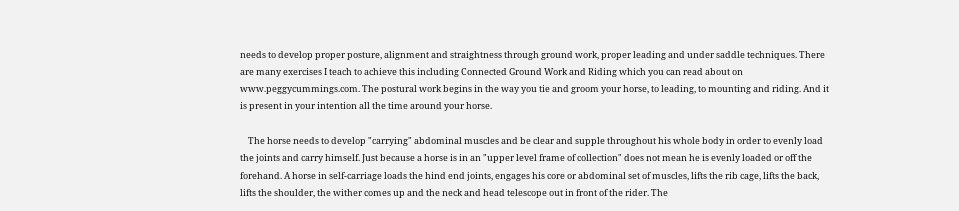needs to develop proper posture, alignment and straightness through ground work, proper leading and under saddle techniques. There are many exercises I teach to achieve this including Connected Ground Work and Riding which you can read about on www.peggycummings.com. The postural work begins in the way you tie and groom your horse, to leading, to mounting and riding. And it is present in your intention all the time around your horse.

    The horse needs to develop "carrying" abdominal muscles and be clear and supple throughout his whole body in order to evenly load the joints and carry himself. Just because a horse is in an "upper level frame of collection" does not mean he is evenly loaded or off the forehand. A horse in self-carriage loads the hind end joints, engages his core or abdominal set of muscles, lifts the rib cage, lifts the back, lifts the shoulder, the wither comes up and the neck and head telescope out in front of the rider. The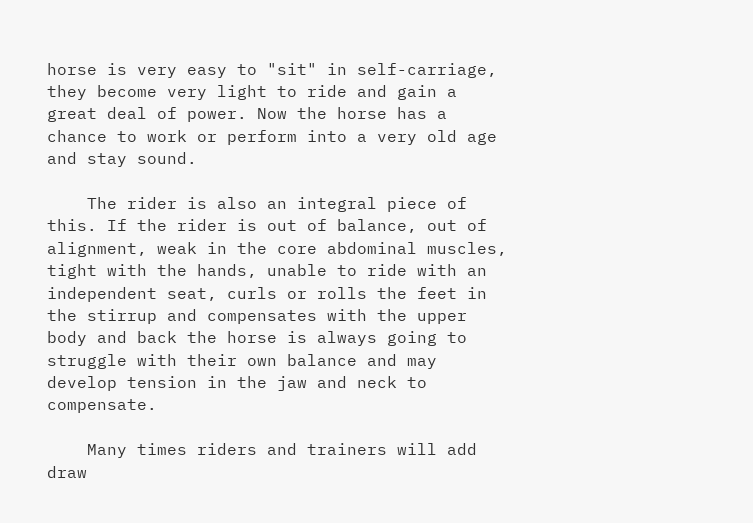horse is very easy to "sit" in self-carriage, they become very light to ride and gain a great deal of power. Now the horse has a chance to work or perform into a very old age and stay sound.

    The rider is also an integral piece of this. If the rider is out of balance, out of alignment, weak in the core abdominal muscles, tight with the hands, unable to ride with an independent seat, curls or rolls the feet in the stirrup and compensates with the upper body and back the horse is always going to struggle with their own balance and may develop tension in the jaw and neck to compensate.

    Many times riders and trainers will add draw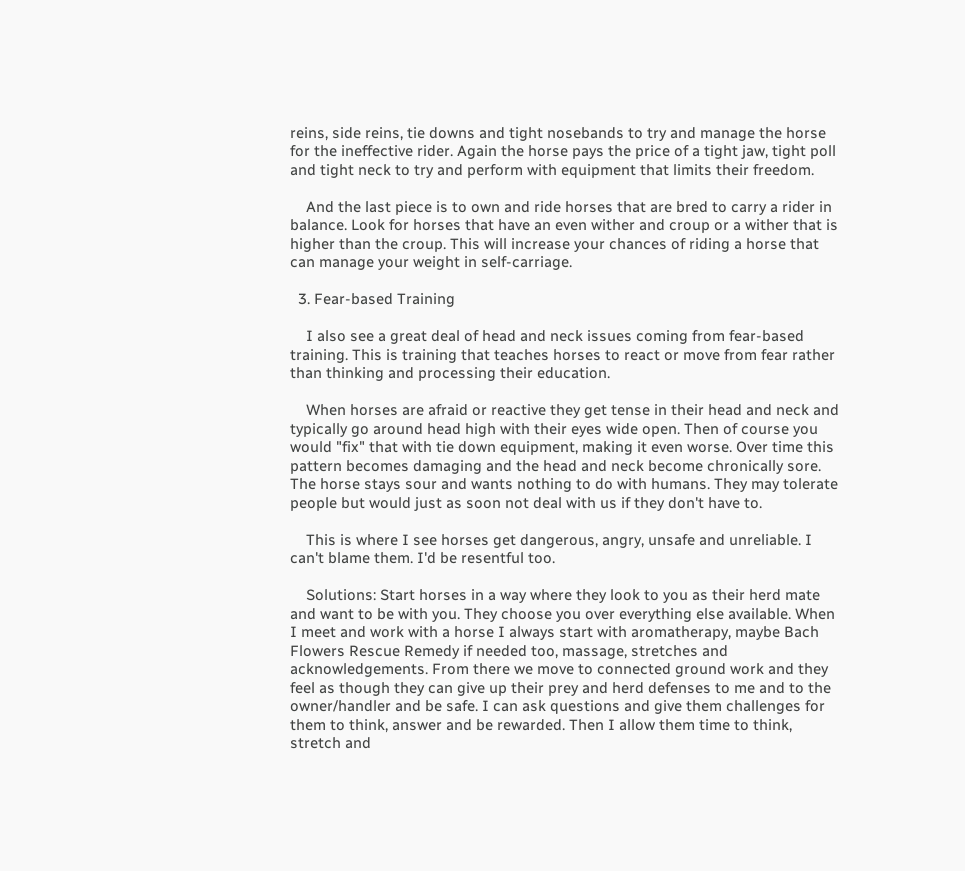reins, side reins, tie downs and tight nosebands to try and manage the horse for the ineffective rider. Again the horse pays the price of a tight jaw, tight poll and tight neck to try and perform with equipment that limits their freedom.

    And the last piece is to own and ride horses that are bred to carry a rider in balance. Look for horses that have an even wither and croup or a wither that is higher than the croup. This will increase your chances of riding a horse that can manage your weight in self-carriage.

  3. Fear-based Training

    I also see a great deal of head and neck issues coming from fear-based training. This is training that teaches horses to react or move from fear rather than thinking and processing their education.

    When horses are afraid or reactive they get tense in their head and neck and typically go around head high with their eyes wide open. Then of course you would "fix" that with tie down equipment, making it even worse. Over time this pattern becomes damaging and the head and neck become chronically sore. The horse stays sour and wants nothing to do with humans. They may tolerate people but would just as soon not deal with us if they don't have to.

    This is where I see horses get dangerous, angry, unsafe and unreliable. I can't blame them. I'd be resentful too.

    Solutions: Start horses in a way where they look to you as their herd mate and want to be with you. They choose you over everything else available. When I meet and work with a horse I always start with aromatherapy, maybe Bach Flowers Rescue Remedy if needed too, massage, stretches and acknowledgements. From there we move to connected ground work and they feel as though they can give up their prey and herd defenses to me and to the owner/handler and be safe. I can ask questions and give them challenges for them to think, answer and be rewarded. Then I allow them time to think, stretch and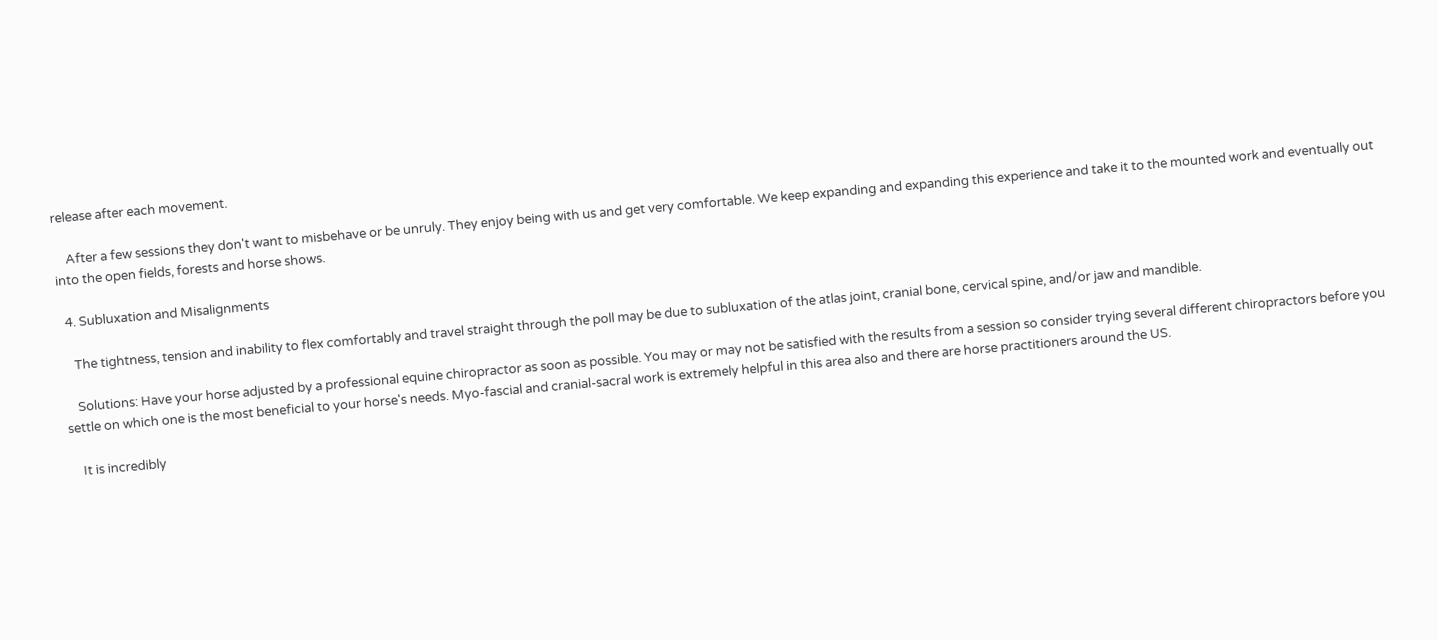release after each movement.

    After a few sessions they don't want to misbehave or be unruly. They enjoy being with us and get very comfortable. We keep expanding and expanding this experience and take it to the mounted work and eventually out into the open fields, forests and horse shows.

  4. Subluxation and Misalignments

    The tightness, tension and inability to flex comfortably and travel straight through the poll may be due to subluxation of the atlas joint, cranial bone, cervical spine, and/or jaw and mandible.

    Solutions: Have your horse adjusted by a professional equine chiropractor as soon as possible. You may or may not be satisfied with the results from a session so consider trying several different chiropractors before you settle on which one is the most beneficial to your horse's needs. Myo-fascial and cranial-sacral work is extremely helpful in this area also and there are horse practitioners around the US.

    It is incredibly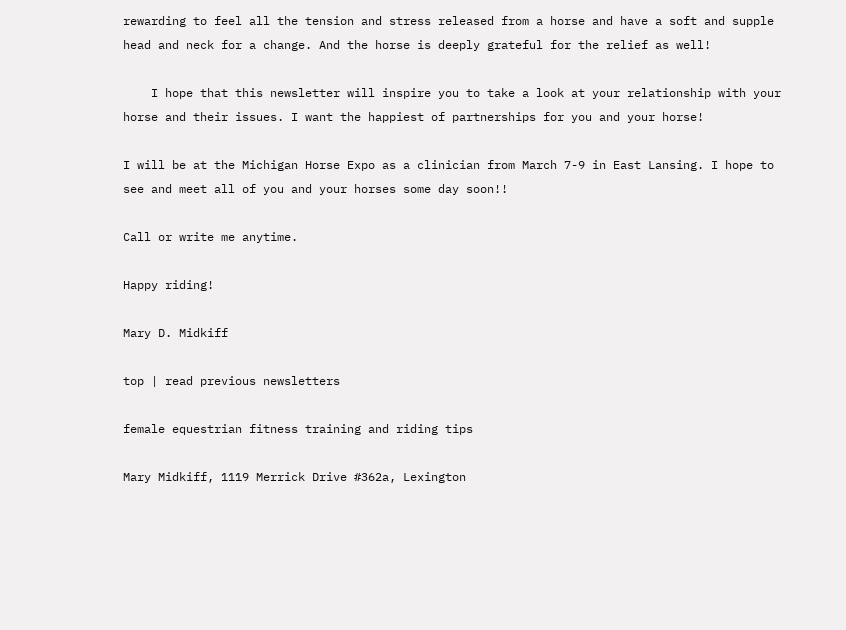rewarding to feel all the tension and stress released from a horse and have a soft and supple head and neck for a change. And the horse is deeply grateful for the relief as well!

    I hope that this newsletter will inspire you to take a look at your relationship with your horse and their issues. I want the happiest of partnerships for you and your horse!

I will be at the Michigan Horse Expo as a clinician from March 7-9 in East Lansing. I hope to see and meet all of you and your horses some day soon!!

Call or write me anytime.

Happy riding!

Mary D. Midkiff

top | read previous newsletters

female equestrian fitness training and riding tips

Mary Midkiff, 1119 Merrick Drive #362a, Lexington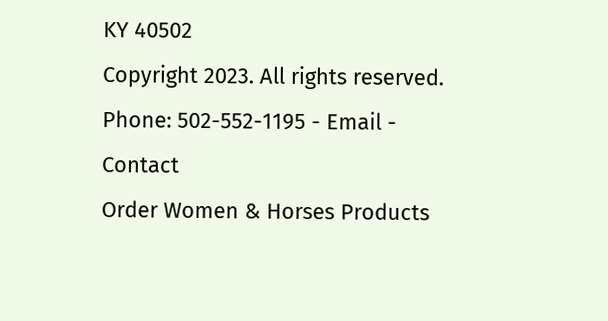KY 40502
Copyright 2023. All rights reserved. Phone: 502-552-1195 - Email - Contact
Order Women & Horses Products